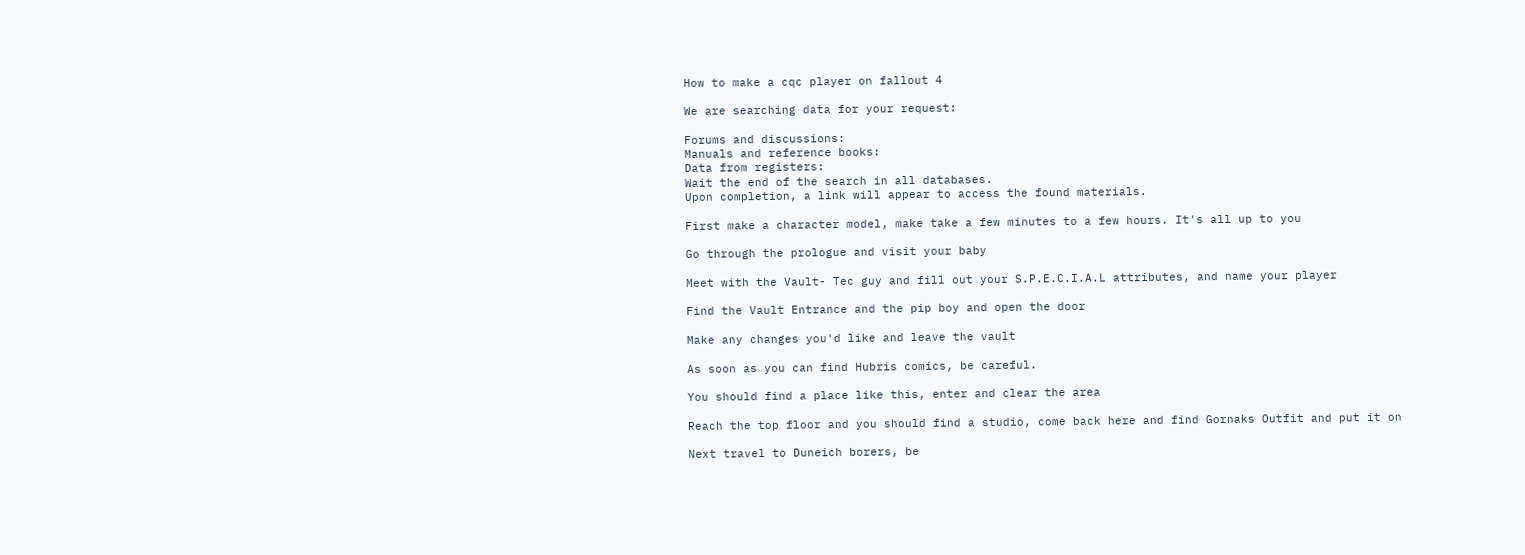How to make a cqc player on fallout 4

We are searching data for your request:

Forums and discussions:
Manuals and reference books:
Data from registers:
Wait the end of the search in all databases.
Upon completion, a link will appear to access the found materials.

First make a character model, make take a few minutes to a few hours. It's all up to you

Go through the prologue and visit your baby

Meet with the Vault- Tec guy and fill out your S.P.E.C.I.A.L attributes, and name your player

Find the Vault Entrance and the pip boy and open the door

Make any changes you'd like and leave the vault

As soon as you can find Hubris comics, be careful.

You should find a place like this, enter and clear the area

Reach the top floor and you should find a studio, come back here and find Gornaks Outfit and put it on

Next travel to Duneich borers, be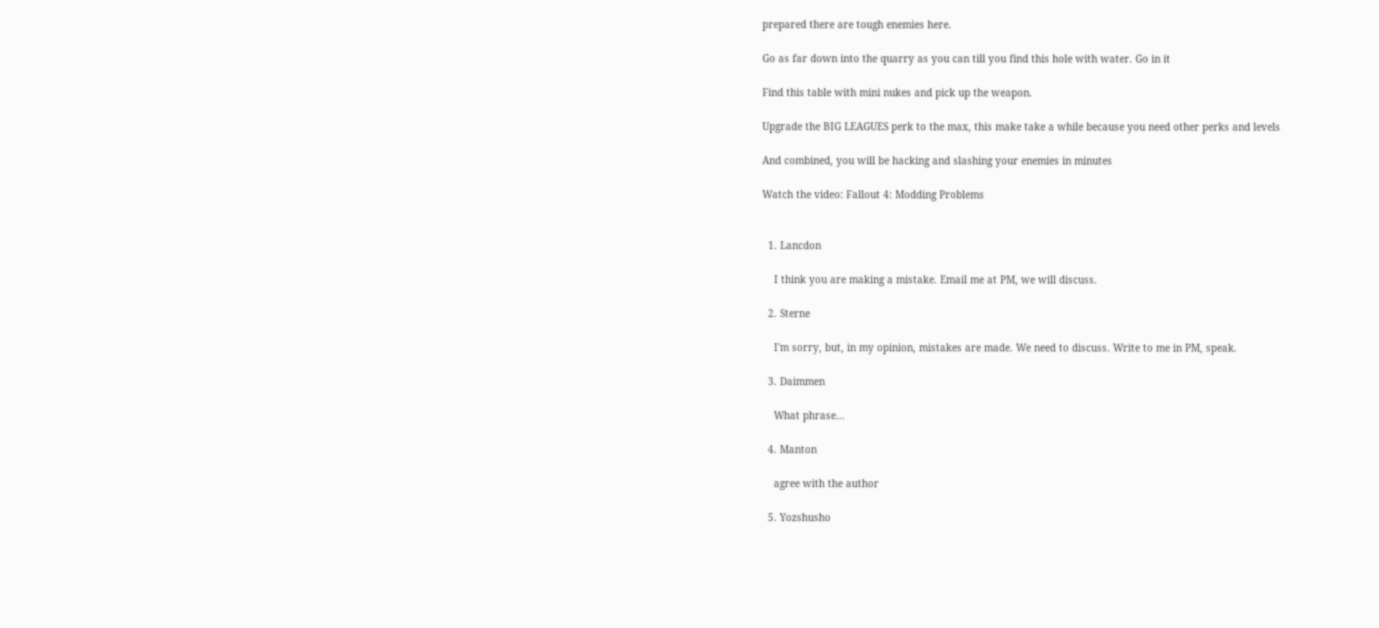prepared there are tough enemies here.

Go as far down into the quarry as you can till you find this hole with water. Go in it

Find this table with mini nukes and pick up the weapon.

Upgrade the BIG LEAGUES perk to the max, this make take a while because you need other perks and levels

And combined, you will be hacking and slashing your enemies in minutes

Watch the video: Fallout 4: Modding Problems


  1. Lancdon

    I think you are making a mistake. Email me at PM, we will discuss.

  2. Sterne

    I'm sorry, but, in my opinion, mistakes are made. We need to discuss. Write to me in PM, speak.

  3. Daimmen

    What phrase...

  4. Manton

    agree with the author

  5. Yozshusho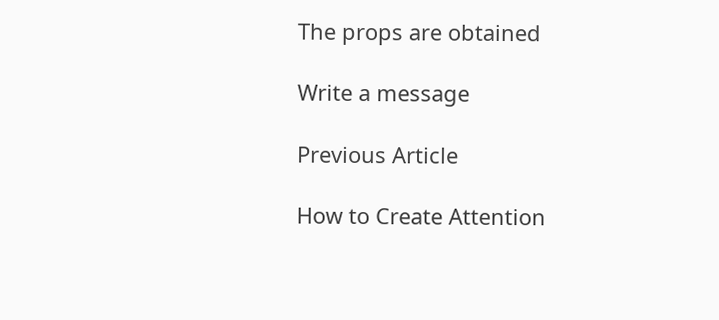The props are obtained

Write a message

Previous Article

How to Create Attention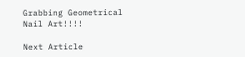Grabbing Geometrical Nail Art!!!!

Next Article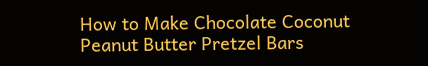How to Make Chocolate Coconut Peanut Butter Pretzel Bars